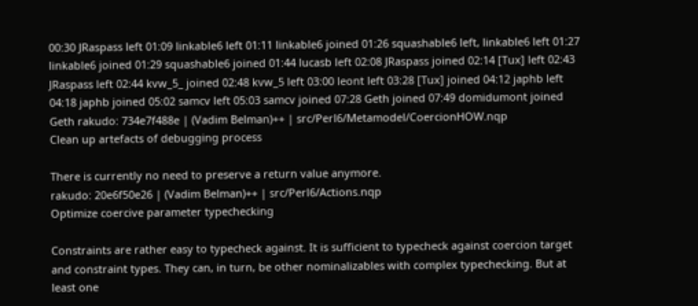00:30 JRaspass left 01:09 linkable6 left 01:11 linkable6 joined 01:26 squashable6 left, linkable6 left 01:27 linkable6 joined 01:29 squashable6 joined 01:44 lucasb left 02:08 JRaspass joined 02:14 [Tux] left 02:43 JRaspass left 02:44 kvw_5_ joined 02:48 kvw_5 left 03:00 leont left 03:28 [Tux] joined 04:12 japhb left 04:18 japhb joined 05:02 samcv left 05:03 samcv joined 07:28 Geth joined 07:49 domidumont joined
Geth rakudo: 734e7f488e | (Vadim Belman)++ | src/Perl6/Metamodel/CoercionHOW.nqp
Clean up artefacts of debugging process

There is currently no need to preserve a return value anymore.
rakudo: 20e6f50e26 | (Vadim Belman)++ | src/Perl6/Actions.nqp
Optimize coercive parameter typechecking

Constraints are rather easy to typecheck against. It is sufficient to typecheck against coercion target and constraint types. They can, in turn, be other nominalizables with complex typechecking. But at least one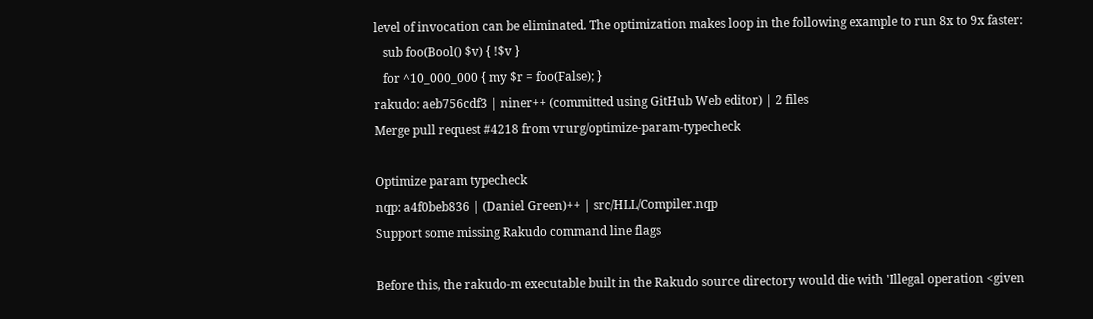level of invocation can be eliminated. The optimization makes loop in the following example to run 8x to 9x faster:
   sub foo(Bool() $v) { !$v }
   for ^10_000_000 { my $r = foo(False); }
rakudo: aeb756cdf3 | niner++ (committed using GitHub Web editor) | 2 files
Merge pull request #4218 from vrurg/optimize-param-typecheck

Optimize param typecheck
nqp: a4f0beb836 | (Daniel Green)++ | src/HLL/Compiler.nqp
Support some missing Rakudo command line flags

Before this, the rakudo-m executable built in the Rakudo source directory would die with 'Illegal operation <given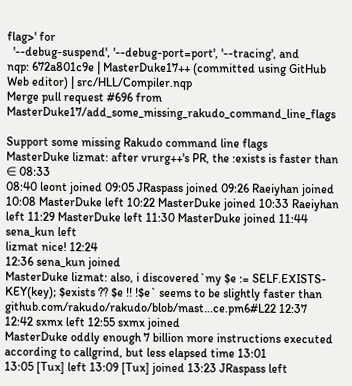flag>' for
  '--debug-suspend', '--debug-port=port', '--tracing', and
nqp: 672a801c9e | MasterDuke17++ (committed using GitHub Web editor) | src/HLL/Compiler.nqp
Merge pull request #696 from MasterDuke17/add_some_missing_rakudo_command_line_flags

Support some missing Rakudo command line flags
MasterDuke lizmat: after vrurg++'s PR, the :exists is faster than ∈ 08:33
08:40 leont joined 09:05 JRaspass joined 09:26 Raeiyhan joined 10:08 MasterDuke left 10:22 MasterDuke joined 10:33 Raeiyhan left 11:29 MasterDuke left 11:30 MasterDuke joined 11:44 sena_kun left
lizmat nice! 12:24
12:36 sena_kun joined
MasterDuke lizmat: also, i discovered`my $e := SELF.EXISTS-KEY(key); $exists ?? $e !! !$e` seems to be slightly faster than github.com/rakudo/rakudo/blob/mast...ce.pm6#L22 12:37
12:42 sxmx left 12:55 sxmx joined
MasterDuke oddly enough 7 billion more instructions executed according to callgrind, but less elapsed time 13:01
13:05 [Tux] left 13:09 [Tux] joined 13:23 JRaspass left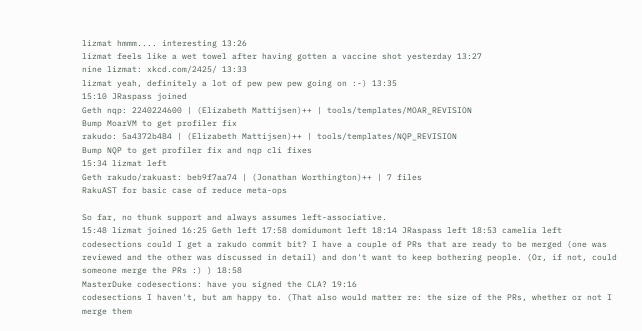lizmat hmmm.... interesting 13:26
lizmat feels like a wet towel after having gotten a vaccine shot yesterday 13:27
nine lizmat: xkcd.com/2425/ 13:33
lizmat yeah, definitely a lot of pew pew pew going on :-) 13:35
15:10 JRaspass joined
Geth nqp: 2240224600 | (Elizabeth Mattijsen)++ | tools/templates/MOAR_REVISION
Bump MoarVM to get profiler fix
rakudo: 5a4372b484 | (Elizabeth Mattijsen)++ | tools/templates/NQP_REVISION
Bump NQP to get profiler fix and nqp cli fixes
15:34 lizmat left
Geth rakudo/rakuast: beb9f7aa74 | (Jonathan Worthington)++ | 7 files
RakuAST for basic case of reduce meta-ops

So far, no thunk support and always assumes left-associative.
15:48 lizmat joined 16:25 Geth left 17:58 domidumont left 18:14 JRaspass left 18:53 camelia left
codesections could I get a rakudo commit bit? I have a couple of PRs that are ready to be merged (one was reviewed and the other was discussed in detail) and don't want to keep bothering people. (Or, if not, could someone merge the PRs :) ) 18:58
MasterDuke codesections: have you signed the CLA? 19:16
codesections I haven't, but am happy to. (That also would matter re: the size of the PRs, whether or not I merge them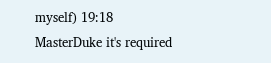myself) 19:18
MasterDuke it's required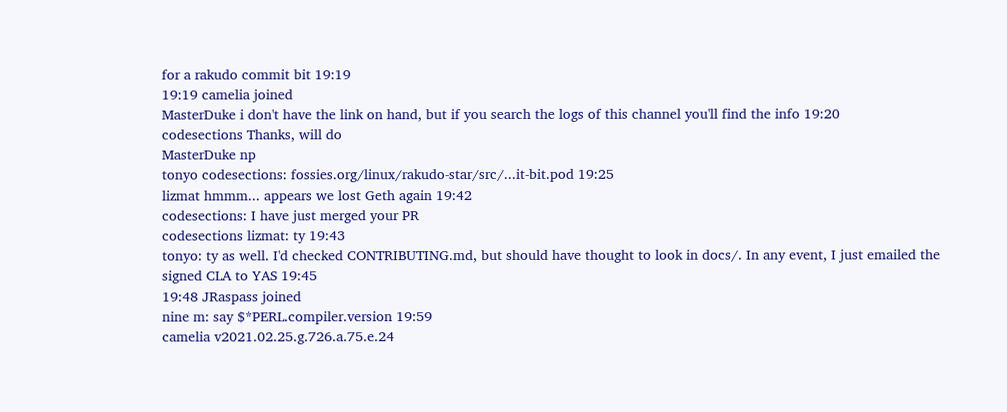for a rakudo commit bit 19:19
19:19 camelia joined
MasterDuke i don't have the link on hand, but if you search the logs of this channel you'll find the info 19:20
codesections Thanks, will do
MasterDuke np
tonyo codesections: fossies.org/linux/rakudo-star/src/...it-bit.pod 19:25
lizmat hmmm... appears we lost Geth again 19:42
codesections: I have just merged your PR
codesections lizmat: ty 19:43
tonyo: ty as well. I'd checked CONTRIBUTING.md, but should have thought to look in docs/. In any event, I just emailed the signed CLA to YAS 19:45
19:48 JRaspass joined
nine m: say $*PERL.compiler.version 19:59
camelia v2021.02.25.g.726.a.75.e.24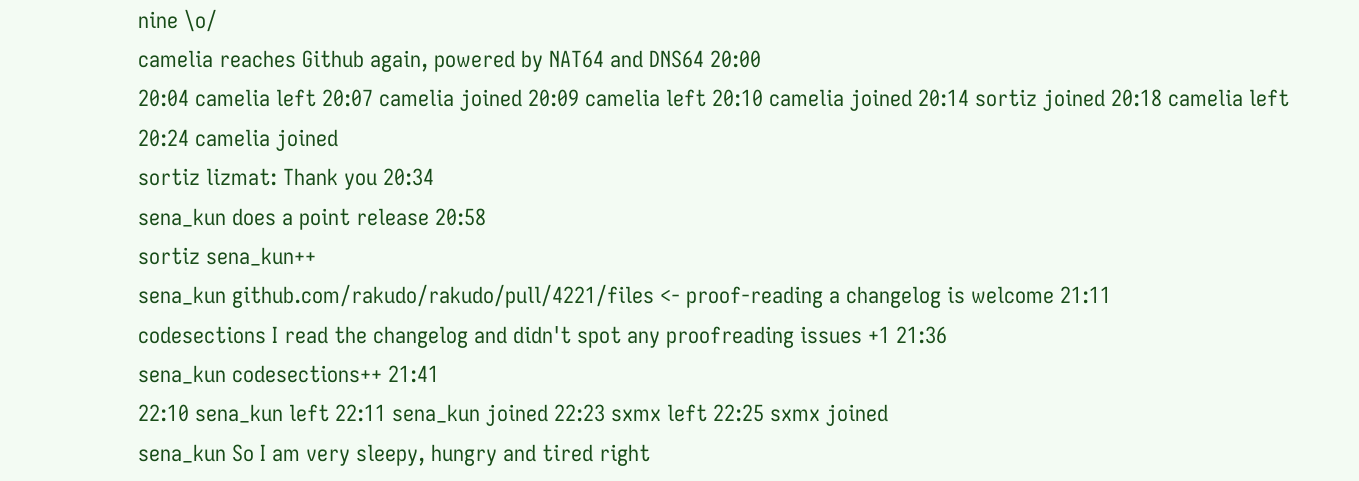nine \o/
camelia reaches Github again, powered by NAT64 and DNS64 20:00
20:04 camelia left 20:07 camelia joined 20:09 camelia left 20:10 camelia joined 20:14 sortiz joined 20:18 camelia left 20:24 camelia joined
sortiz lizmat: Thank you 20:34
sena_kun does a point release 20:58
sortiz sena_kun++
sena_kun github.com/rakudo/rakudo/pull/4221/files <- proof-reading a changelog is welcome 21:11
codesections I read the changelog and didn't spot any proofreading issues +1 21:36
sena_kun codesections++ 21:41
22:10 sena_kun left 22:11 sena_kun joined 22:23 sxmx left 22:25 sxmx joined
sena_kun So I am very sleepy, hungry and tired right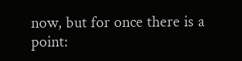now, but for once there is a point: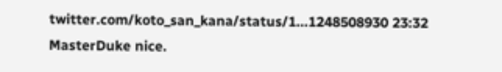twitter.com/koto_san_kana/status/1...1248508930 23:32
MasterDuke nice.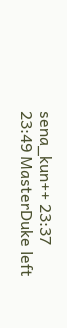sena_kun++ 23:37
23:49 MasterDuke left